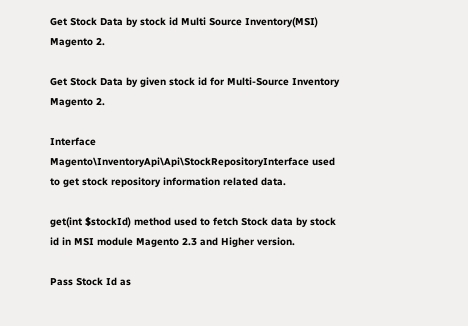Get Stock Data by stock id Multi Source Inventory(MSI) Magento 2.

Get Stock Data by given stock id for Multi-Source Inventory Magento 2.

Interface Magento\InventoryApi\Api\StockRepositoryInterface used to get stock repository information related data.

get(int $stockId) method used to fetch Stock data by stock id in MSI module Magento 2.3 and Higher version.

Pass Stock Id as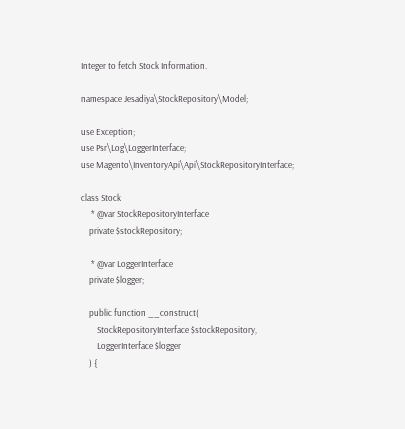Integer to fetch Stock Information.

namespace Jesadiya\StockRepository\Model;

use Exception;
use Psr\Log\LoggerInterface;
use Magento\InventoryApi\Api\StockRepositoryInterface;

class Stock
     * @var StockRepositoryInterface
    private $stockRepository;

     * @var LoggerInterface
    private $logger;

    public function __construct(
        StockRepositoryInterface $stockRepository,
        LoggerInterface $logger
    ) {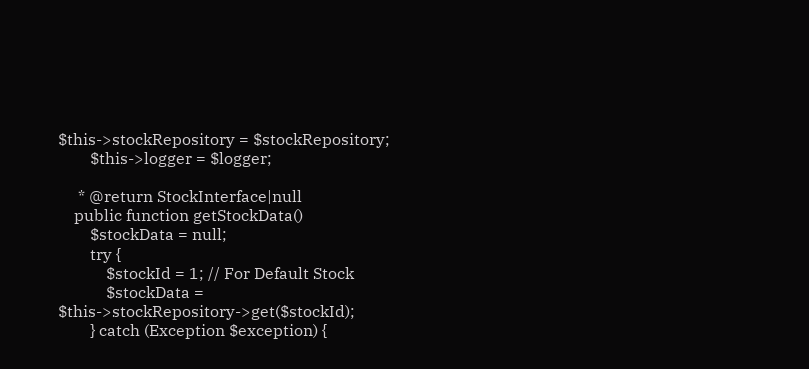$this->stockRepository = $stockRepository;
        $this->logger = $logger;

     * @return StockInterface|null
    public function getStockData()
        $stockData = null;
        try {
            $stockId = 1; // For Default Stock
            $stockData = $this->stockRepository->get($stockId);
        } catch (Exception $exception) {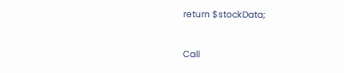return $stockData;

Call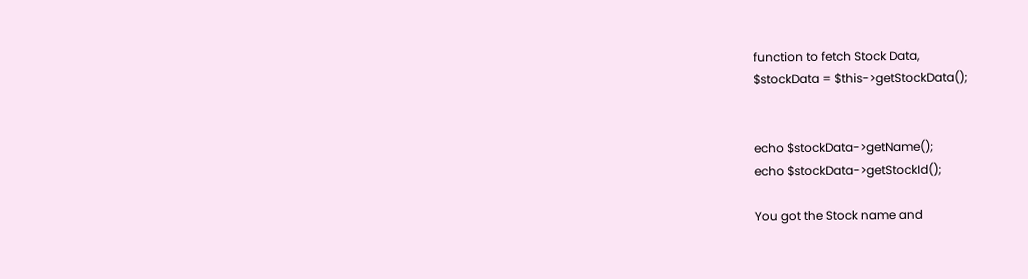function to fetch Stock Data,
$stockData = $this->getStockData();


echo $stockData->getName();
echo $stockData->getStockId();

You got the Stock name and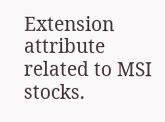Extension attribute related to MSI stocks.